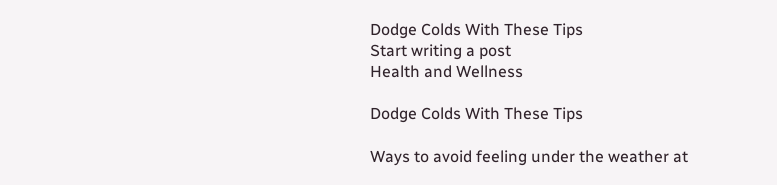Dodge Colds With These Tips
Start writing a post
Health and Wellness

Dodge Colds With These Tips

Ways to avoid feeling under the weather at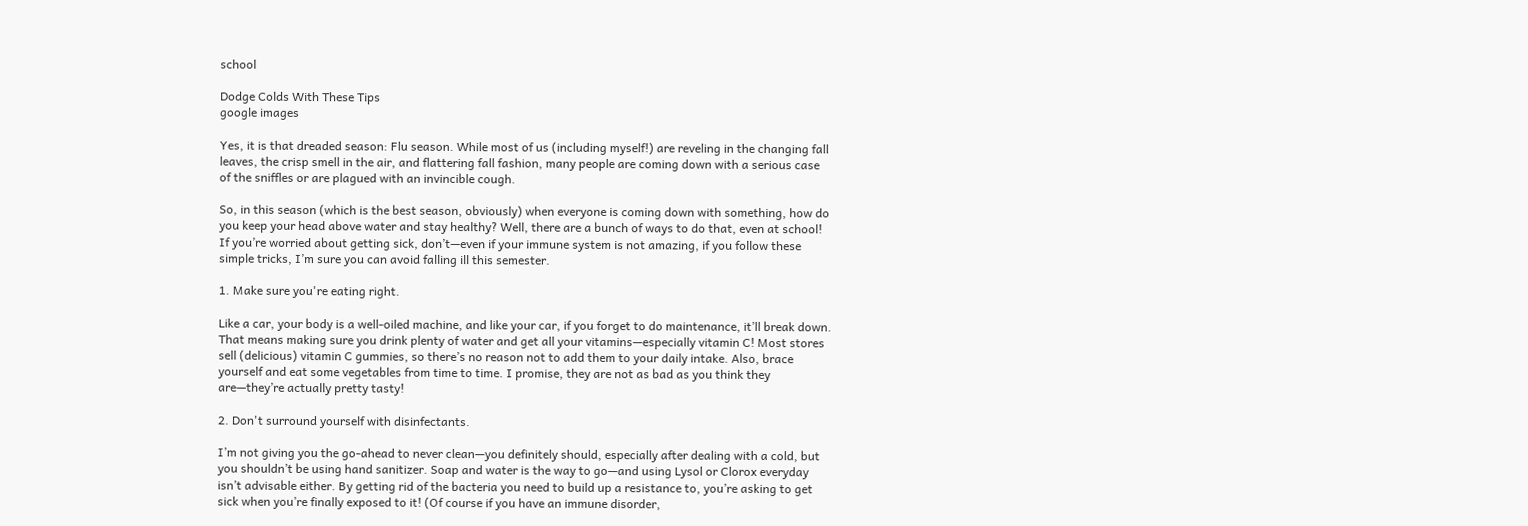school

Dodge Colds With These Tips
google images

Yes, it is that dreaded season: Flu season. While most of us (including myself!) are reveling in the changing fall leaves, the crisp smell in the air, and flattering fall fashion, many people are coming down with a serious case of the sniffles or are plagued with an invincible cough.

So, in this season (which is the best season, obviously) when everyone is coming down with something, how do you keep your head above water and stay healthy? Well, there are a bunch of ways to do that, even at school! If you’re worried about getting sick, don’t—even if your immune system is not amazing, if you follow these simple tricks, I’m sure you can avoid falling ill this semester.

1. Make sure you're eating right.

Like a car, your body is a well-oiled machine, and like your car, if you forget to do maintenance, it’ll break down. That means making sure you drink plenty of water and get all your vitamins—especially vitamin C! Most stores sell (delicious) vitamin C gummies, so there’s no reason not to add them to your daily intake. Also, brace yourself and eat some vegetables from time to time. I promise, they are not as bad as you think they are—they’re actually pretty tasty!

2. Don't surround yourself with disinfectants.

I’m not giving you the go-ahead to never clean—you definitely should, especially after dealing with a cold, but you shouldn’t be using hand sanitizer. Soap and water is the way to go—and using Lysol or Clorox everyday isn’t advisable either. By getting rid of the bacteria you need to build up a resistance to, you’re asking to get sick when you’re finally exposed to it! (Of course if you have an immune disorder,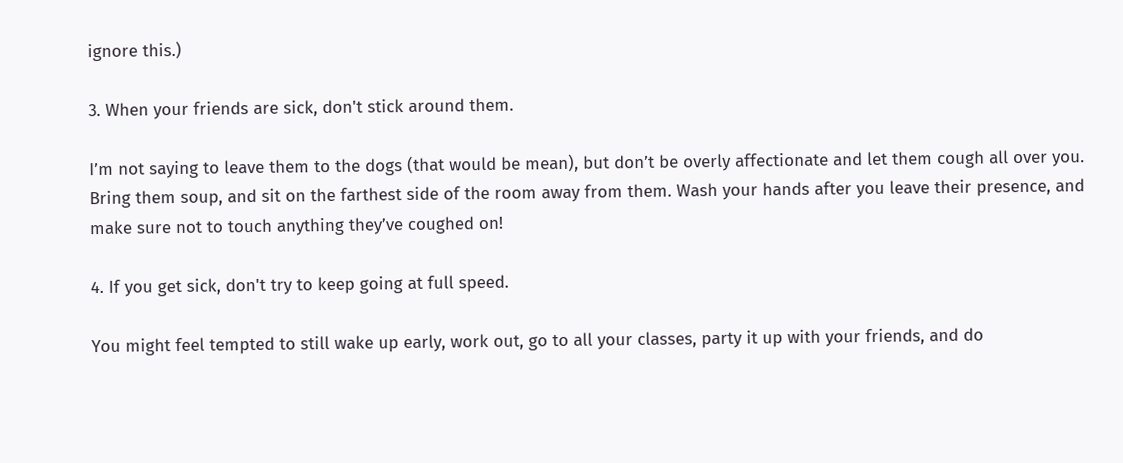ignore this.)

3. When your friends are sick, don't stick around them.

I’m not saying to leave them to the dogs (that would be mean), but don’t be overly affectionate and let them cough all over you. Bring them soup, and sit on the farthest side of the room away from them. Wash your hands after you leave their presence, and make sure not to touch anything they’ve coughed on!

4. If you get sick, don't try to keep going at full speed.

You might feel tempted to still wake up early, work out, go to all your classes, party it up with your friends, and do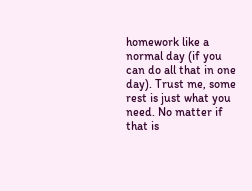homework like a normal day (if you can do all that in one day). Trust me, some rest is just what you need. No matter if that is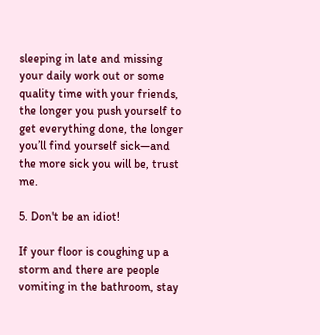sleeping in late and missing your daily work out or some quality time with your friends, the longer you push yourself to get everything done, the longer you’ll find yourself sick—and the more sick you will be, trust me.

5. Don't be an idiot!

If your floor is coughing up a storm and there are people vomiting in the bathroom, stay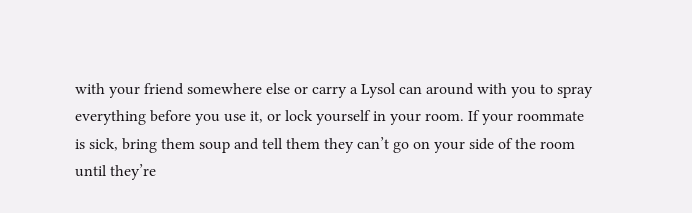with your friend somewhere else or carry a Lysol can around with you to spray everything before you use it, or lock yourself in your room. If your roommate is sick, bring them soup and tell them they can’t go on your side of the room until they’re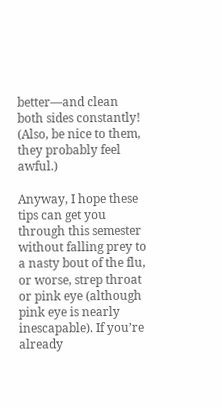better—and clean both sides constantly! (Also, be nice to them, they probably feel awful.)

Anyway, I hope these tips can get you through this semester without falling prey to a nasty bout of the flu, or worse, strep throat or pink eye (although pink eye is nearly inescapable). If you’re already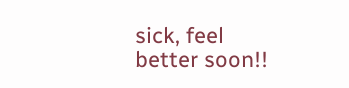sick, feel better soon!!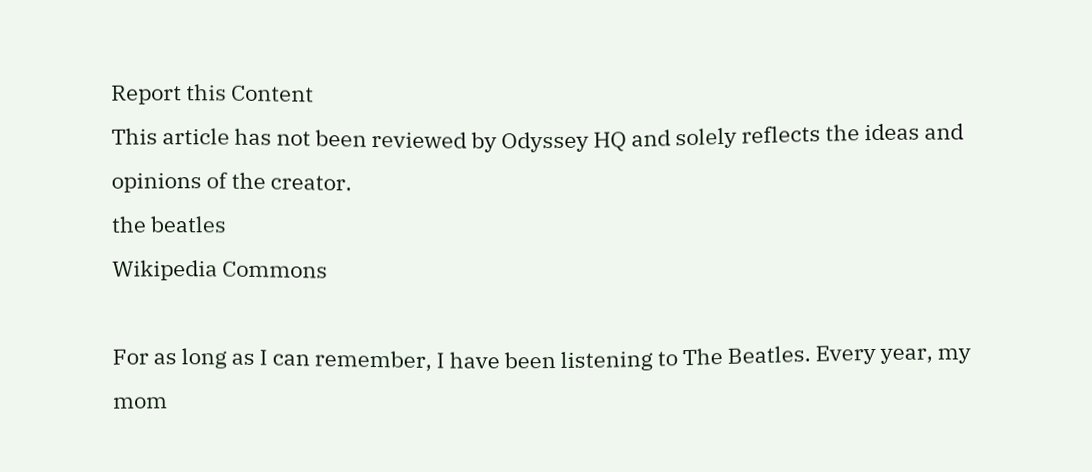Report this Content
This article has not been reviewed by Odyssey HQ and solely reflects the ideas and opinions of the creator.
the beatles
Wikipedia Commons

For as long as I can remember, I have been listening to The Beatles. Every year, my mom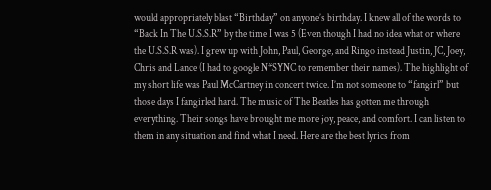would appropriately blast “Birthday” on anyone’s birthday. I knew all of the words to “Back In The U.S.S.R” by the time I was 5 (Even though I had no idea what or where the U.S.S.R was). I grew up with John, Paul, George, and Ringo instead Justin, JC, Joey, Chris and Lance (I had to google N*SYNC to remember their names). The highlight of my short life was Paul McCartney in concert twice. I’m not someone to “fangirl” but those days I fangirled hard. The music of The Beatles has gotten me through everything. Their songs have brought me more joy, peace, and comfort. I can listen to them in any situation and find what I need. Here are the best lyrics from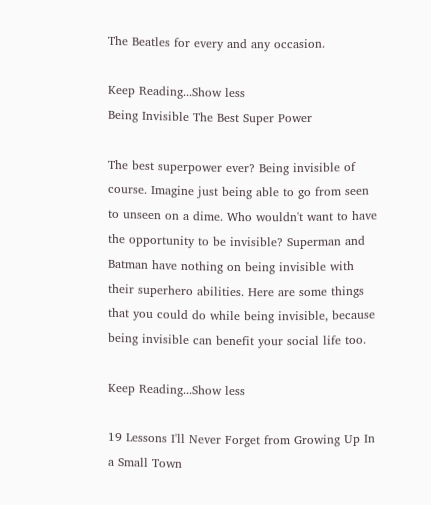The Beatles for every and any occasion.

Keep Reading...Show less
Being Invisible The Best Super Power

The best superpower ever? Being invisible of course. Imagine just being able to go from seen to unseen on a dime. Who wouldn't want to have the opportunity to be invisible? Superman and Batman have nothing on being invisible with their superhero abilities. Here are some things that you could do while being invisible, because being invisible can benefit your social life too.

Keep Reading...Show less

19 Lessons I'll Never Forget from Growing Up In a Small Town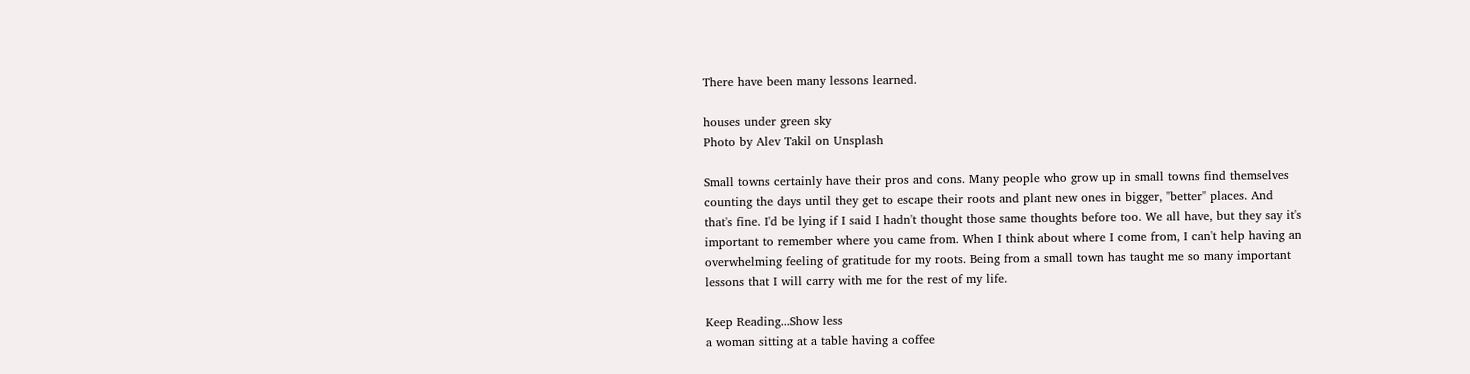There have been many lessons learned.

houses under green sky
Photo by Alev Takil on Unsplash

Small towns certainly have their pros and cons. Many people who grow up in small towns find themselves counting the days until they get to escape their roots and plant new ones in bigger, "better" places. And that's fine. I'd be lying if I said I hadn't thought those same thoughts before too. We all have, but they say it's important to remember where you came from. When I think about where I come from, I can't help having an overwhelming feeling of gratitude for my roots. Being from a small town has taught me so many important lessons that I will carry with me for the rest of my life.

Keep Reading...Show less
a woman sitting at a table having a coffee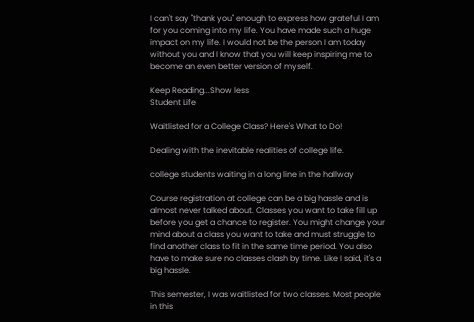I can't say "thank you" enough to express how grateful I am for you coming into my life. You have made such a huge impact on my life. I would not be the person I am today without you and I know that you will keep inspiring me to become an even better version of myself.

Keep Reading...Show less
Student Life

Waitlisted for a College Class? Here's What to Do!

Dealing with the inevitable realities of college life.

college students waiting in a long line in the hallway

Course registration at college can be a big hassle and is almost never talked about. Classes you want to take fill up before you get a chance to register. You might change your mind about a class you want to take and must struggle to find another class to fit in the same time period. You also have to make sure no classes clash by time. Like I said, it's a big hassle.

This semester, I was waitlisted for two classes. Most people in this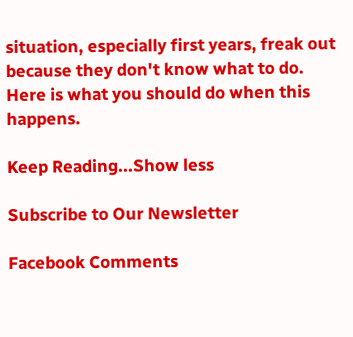situation, especially first years, freak out because they don't know what to do. Here is what you should do when this happens.

Keep Reading...Show less

Subscribe to Our Newsletter

Facebook Comments